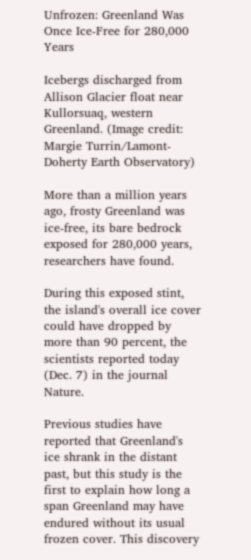Unfrozen: Greenland Was Once Ice-Free for 280,000 Years

Icebergs discharged from Allison Glacier float near Kullorsuaq, western Greenland. (Image credit: Margie Turrin/Lamont-Doherty Earth Observatory)

More than a million years ago, frosty Greenland was ice-free, its bare bedrock exposed for 280,000 years, researchers have found.

During this exposed stint, the island's overall ice cover could have dropped by more than 90 percent, the scientists reported today (Dec. 7) in the journal Nature.

Previous studies have reported that Greenland's ice shrank in the distant past, but this study is the first to explain how long a span Greenland may have endured without its usual frozen cover. This discovery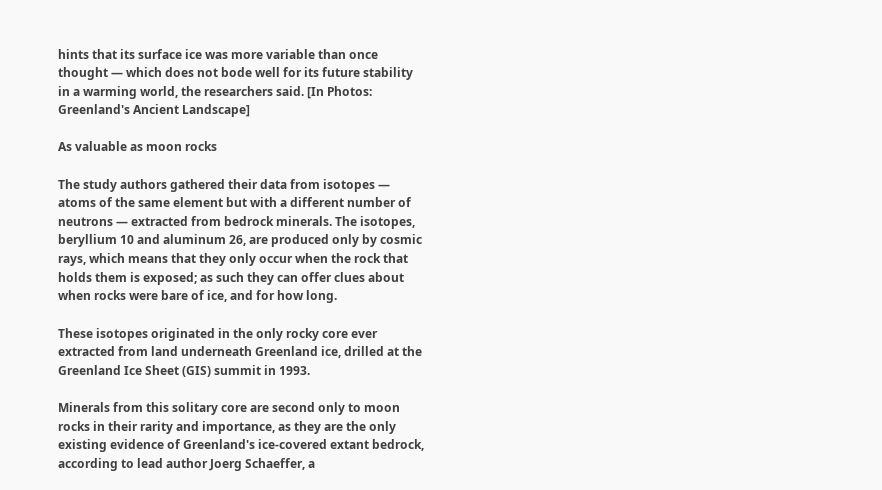hints that its surface ice was more variable than once thought — which does not bode well for its future stability in a warming world, the researchers said. [In Photos: Greenland's Ancient Landscape]

As valuable as moon rocks

The study authors gathered their data from isotopes — atoms of the same element but with a different number of neutrons — extracted from bedrock minerals. The isotopes, beryllium 10 and aluminum 26, are produced only by cosmic rays, which means that they only occur when the rock that holds them is exposed; as such they can offer clues about when rocks were bare of ice, and for how long.

These isotopes originated in the only rocky core ever extracted from land underneath Greenland ice, drilled at the Greenland Ice Sheet (GIS) summit in 1993.

Minerals from this solitary core are second only to moon rocks in their rarity and importance, as they are the only existing evidence of Greenland's ice-covered extant bedrock, according to lead author Joerg Schaeffer, a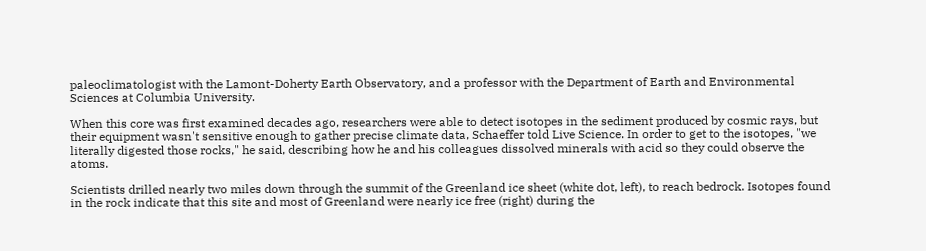paleoclimatologist with the Lamont-Doherty Earth Observatory, and a professor with the Department of Earth and Environmental Sciences at Columbia University.

When this core was first examined decades ago, researchers were able to detect isotopes in the sediment produced by cosmic rays, but their equipment wasn't sensitive enough to gather precise climate data, Schaeffer told Live Science. In order to get to the isotopes, "we literally digested those rocks," he said, describing how he and his colleagues dissolved minerals with acid so they could observe the atoms.

Scientists drilled nearly two miles down through the summit of the Greenland ice sheet (white dot, left), to reach bedrock. Isotopes found in the rock indicate that this site and most of Greenland were nearly ice free (right) during the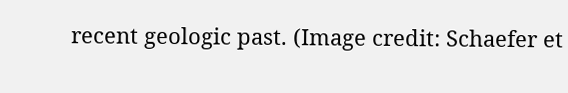recent geologic past. (Image credit: Schaefer et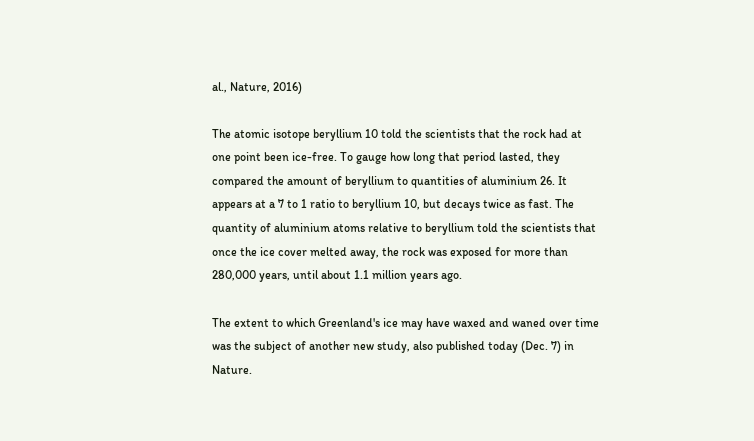al., Nature, 2016)

The atomic isotope beryllium 10 told the scientists that the rock had at one point been ice-free. To gauge how long that period lasted, they compared the amount of beryllium to quantities of aluminium 26. It appears at a 7 to 1 ratio to beryllium 10, but decays twice as fast. The quantity of aluminium atoms relative to beryllium told the scientists that once the ice cover melted away, the rock was exposed for more than 280,000 years, until about 1.1 million years ago.

The extent to which Greenland's ice may have waxed and waned over time was the subject of another new study, also published today (Dec. 7) in Nature.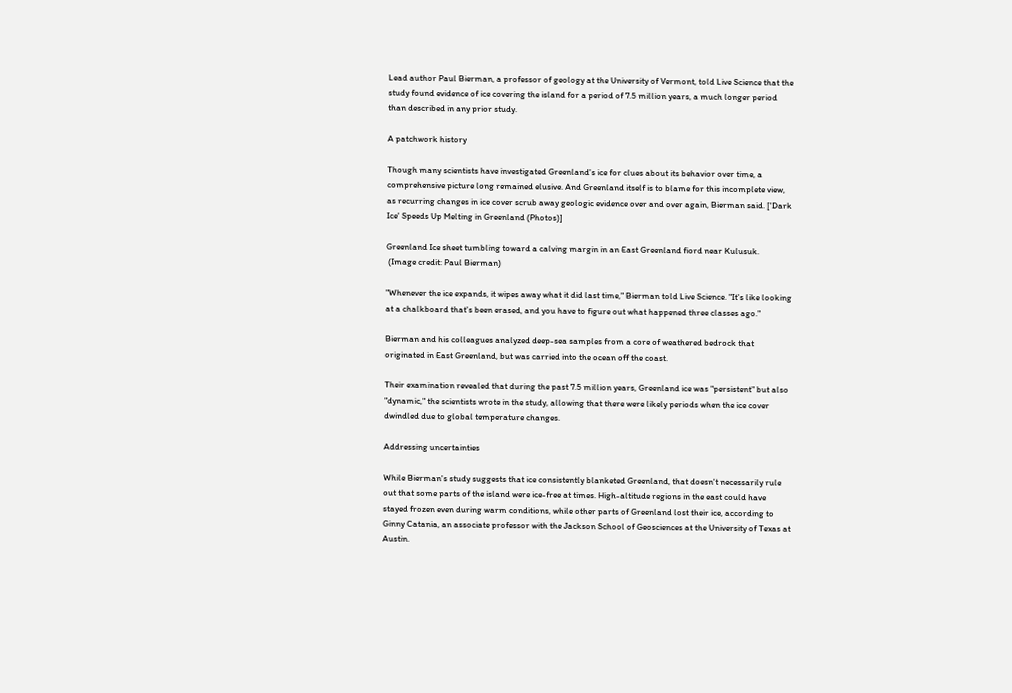Lead author Paul Bierman, a professor of geology at the University of Vermont, told Live Science that the study found evidence of ice covering the island for a period of 7.5 million years, a much longer period than described in any prior study.

A patchwork history

Though many scientists have investigated Greenland's ice for clues about its behavior over time, a comprehensive picture long remained elusive. And Greenland itself is to blame for this incomplete view, as recurring changes in ice cover scrub away geologic evidence over and over again, Bierman said. ['Dark Ice' Speeds Up Melting in Greenland (Photos)]

Greenland Ice sheet tumbling toward a calving margin in an East Greenland fiord near Kulusuk.
 (Image credit: Paul Bierman)

"Whenever the ice expands, it wipes away what it did last time," Bierman told Live Science. "It's like looking at a chalkboard that's been erased, and you have to figure out what happened three classes ago."

Bierman and his colleagues analyzed deep-sea samples from a core of weathered bedrock that originated in East Greenland, but was carried into the ocean off the coast.

Their examination revealed that during the past 7.5 million years, Greenland ice was "persistent" but also "dynamic," the scientists wrote in the study, allowing that there were likely periods when the ice cover dwindled due to global temperature changes.

Addressing uncertainties

While Bierman's study suggests that ice consistently blanketed Greenland, that doesn't necessarily rule out that some parts of the island were ice-free at times. High-altitude regions in the east could have stayed frozen even during warm conditions, while other parts of Greenland lost their ice, according to Ginny Catania, an associate professor with the Jackson School of Geosciences at the University of Texas at Austin.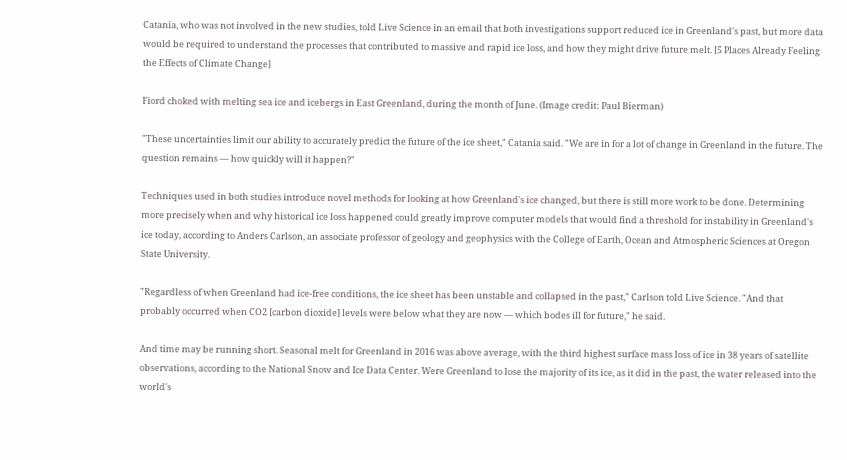Catania, who was not involved in the new studies, told Live Science in an email that both investigations support reduced ice in Greenland's past, but more data would be required to understand the processes that contributed to massive and rapid ice loss, and how they might drive future melt. [5 Places Already Feeling the Effects of Climate Change]

Fiord choked with melting sea ice and icebergs in East Greenland, during the month of June. (Image credit: Paul Bierman)

"These uncertainties limit our ability to accurately predict the future of the ice sheet," Catania said. "We are in for a lot of change in Greenland in the future. The question remains — how quickly will it happen?"

Techniques used in both studies introduce novel methods for looking at how Greenland's ice changed, but there is still more work to be done. Determining more precisely when and why historical ice loss happened could greatly improve computer models that would find a threshold for instability in Greenland's ice today, according to Anders Carlson, an associate professor of geology and geophysics with the College of Earth, Ocean and Atmospheric Sciences at Oregon State University.

"Regardless of when Greenland had ice-free conditions, the ice sheet has been unstable and collapsed in the past," Carlson told Live Science. "And that probably occurred when CO2 [carbon dioxide] levels were below what they are now — which bodes ill for future," he said.

And time may be running short. Seasonal melt for Greenland in 2016 was above average, with the third highest surface mass loss of ice in 38 years of satellite observations, according to the National Snow and Ice Data Center. Were Greenland to lose the majority of its ice, as it did in the past, the water released into the world's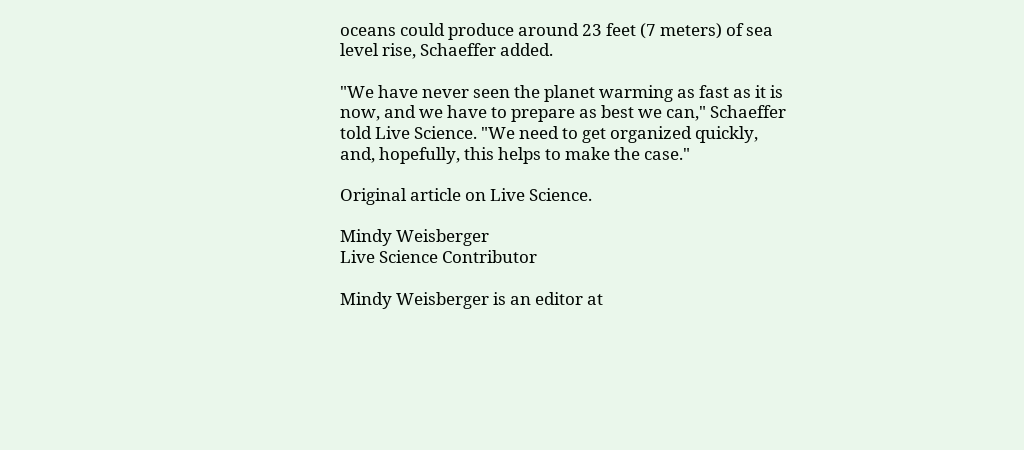oceans could produce around 23 feet (7 meters) of sea level rise, Schaeffer added.

"We have never seen the planet warming as fast as it is now, and we have to prepare as best we can," Schaeffer told Live Science. "We need to get organized quickly, and, hopefully, this helps to make the case."

Original article on Live Science.

Mindy Weisberger
Live Science Contributor

Mindy Weisberger is an editor at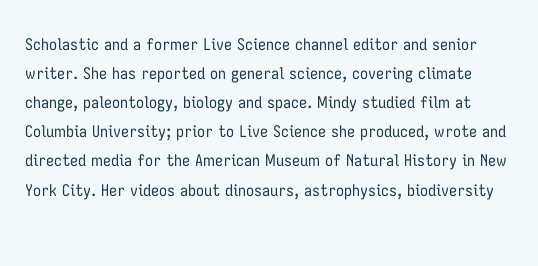Scholastic and a former Live Science channel editor and senior writer. She has reported on general science, covering climate change, paleontology, biology and space. Mindy studied film at Columbia University; prior to Live Science she produced, wrote and directed media for the American Museum of Natural History in New York City. Her videos about dinosaurs, astrophysics, biodiversity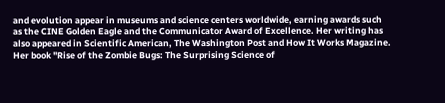and evolution appear in museums and science centers worldwide, earning awards such as the CINE Golden Eagle and the Communicator Award of Excellence. Her writing has also appeared in Scientific American, The Washington Post and How It Works Magazine.  Her book "Rise of the Zombie Bugs: The Surprising Science of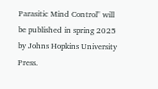Parasitic Mind Control" will be published in spring 2025 by Johns Hopkins University Press.